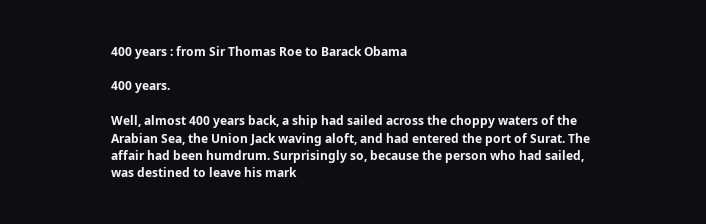400 years : from Sir Thomas Roe to Barack Obama

400 years.

Well, almost 400 years back, a ship had sailed across the choppy waters of the Arabian Sea, the Union Jack waving aloft, and had entered the port of Surat. The affair had been humdrum. Surprisingly so, because the person who had sailed, was destined to leave his mark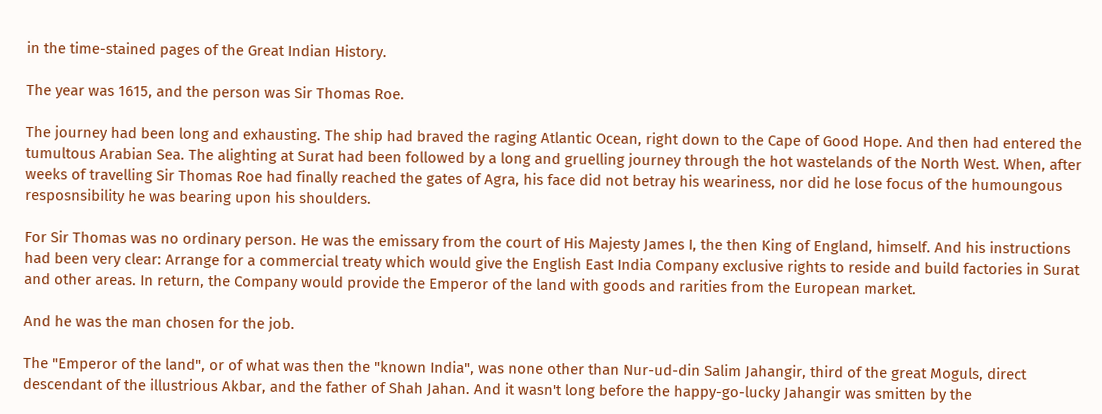in the time-stained pages of the Great Indian History.

The year was 1615, and the person was Sir Thomas Roe.

The journey had been long and exhausting. The ship had braved the raging Atlantic Ocean, right down to the Cape of Good Hope. And then had entered the tumultous Arabian Sea. The alighting at Surat had been followed by a long and gruelling journey through the hot wastelands of the North West. When, after weeks of travelling Sir Thomas Roe had finally reached the gates of Agra, his face did not betray his weariness, nor did he lose focus of the humoungous resposnsibility he was bearing upon his shoulders.

For Sir Thomas was no ordinary person. He was the emissary from the court of His Majesty James I, the then King of England, himself. And his instructions had been very clear: Arrange for a commercial treaty which would give the English East India Company exclusive rights to reside and build factories in Surat and other areas. In return, the Company would provide the Emperor of the land with goods and rarities from the European market.

And he was the man chosen for the job.

The "Emperor of the land", or of what was then the "known India", was none other than Nur-ud-din Salim Jahangir, third of the great Moguls, direct descendant of the illustrious Akbar, and the father of Shah Jahan. And it wasn't long before the happy-go-lucky Jahangir was smitten by the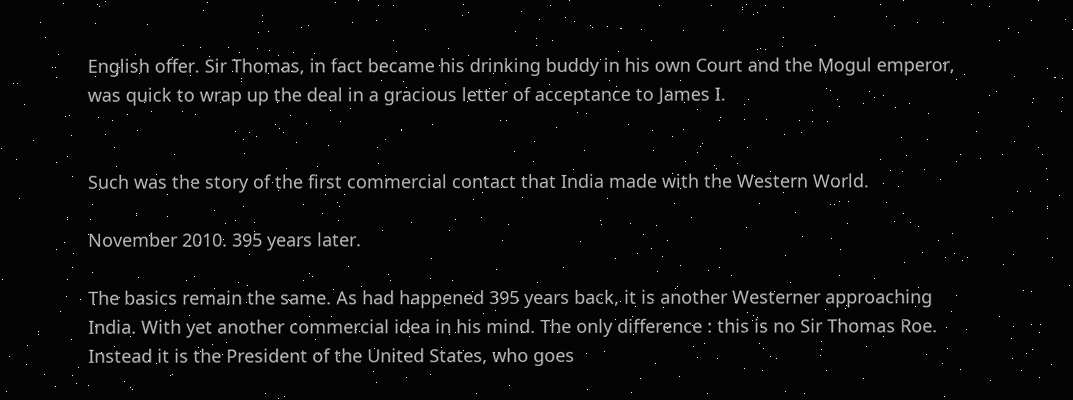English offer. Sir Thomas, in fact became his drinking buddy in his own Court and the Mogul emperor, was quick to wrap up the deal in a gracious letter of acceptance to James I.


Such was the story of the first commercial contact that India made with the Western World.

November 2010. 395 years later.

The basics remain the same. As had happened 395 years back, it is another Westerner approaching India. With yet another commercial idea in his mind. The only difference : this is no Sir Thomas Roe. Instead it is the President of the United States, who goes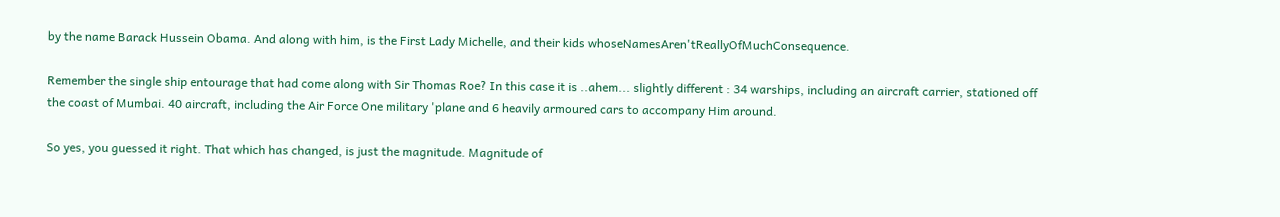by the name Barack Hussein Obama. And along with him, is the First Lady Michelle, and their kids whoseNamesAren'tReallyOfMuchConsequence.

Remember the single ship entourage that had come along with Sir Thomas Roe? In this case it is ..ahem... slightly different : 34 warships, including an aircraft carrier, stationed off the coast of Mumbai. 40 aircraft, including the Air Force One military 'plane and 6 heavily armoured cars to accompany Him around.

So yes, you guessed it right. That which has changed, is just the magnitude. Magnitude of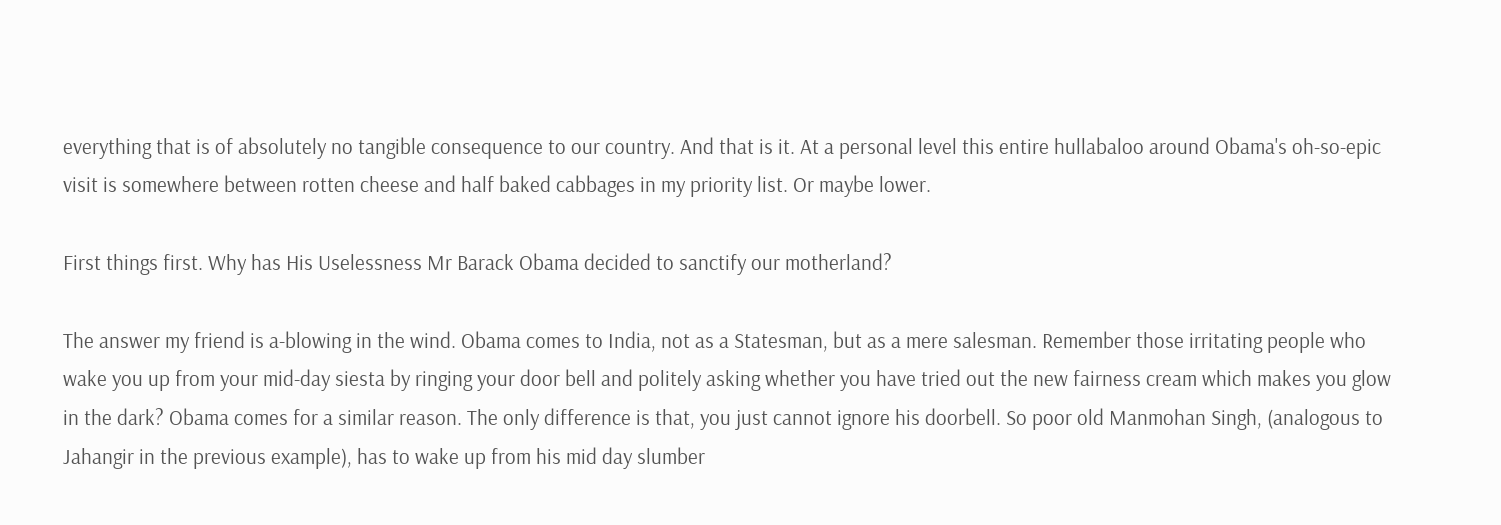everything that is of absolutely no tangible consequence to our country. And that is it. At a personal level this entire hullabaloo around Obama's oh-so-epic visit is somewhere between rotten cheese and half baked cabbages in my priority list. Or maybe lower.

First things first. Why has His Uselessness Mr Barack Obama decided to sanctify our motherland?

The answer my friend is a-blowing in the wind. Obama comes to India, not as a Statesman, but as a mere salesman. Remember those irritating people who wake you up from your mid-day siesta by ringing your door bell and politely asking whether you have tried out the new fairness cream which makes you glow in the dark? Obama comes for a similar reason. The only difference is that, you just cannot ignore his doorbell. So poor old Manmohan Singh, (analogous to Jahangir in the previous example), has to wake up from his mid day slumber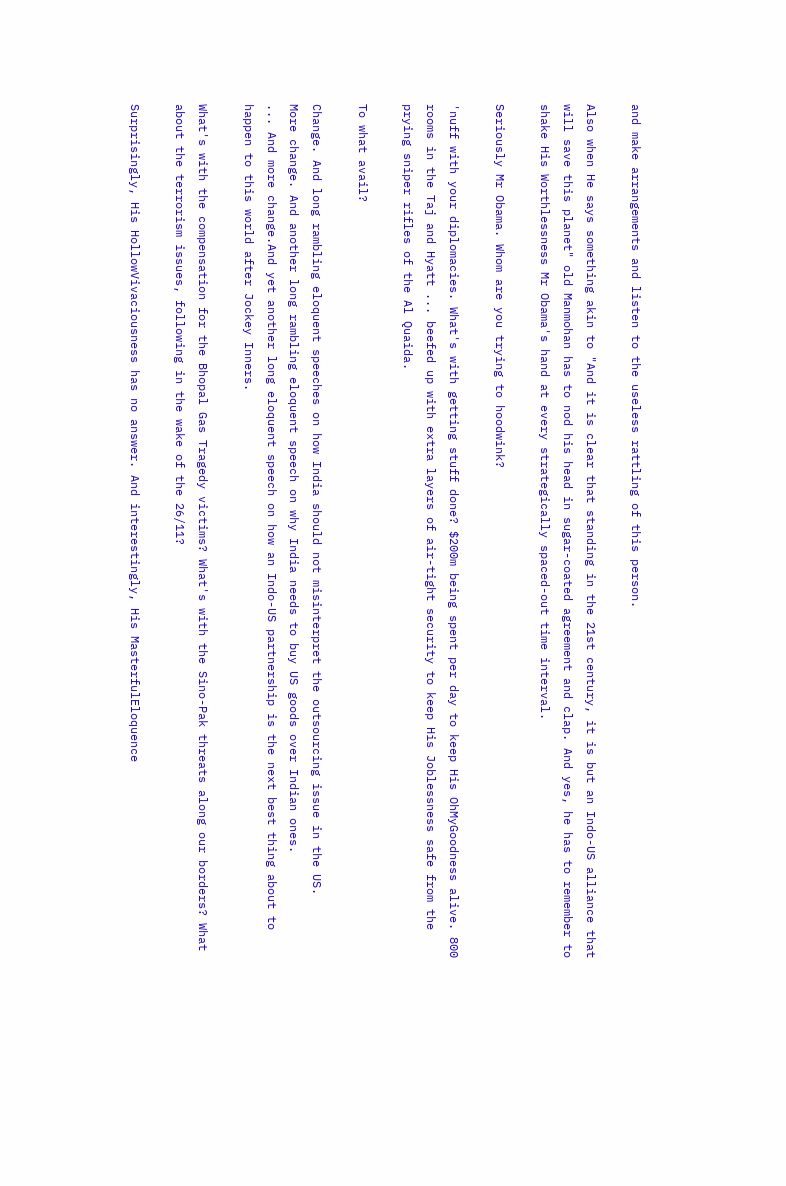and make arrangements and listen to the useless rattling of this person.

Also when He says something akin to "And it is clear that standing in the 21st century, it is but an Indo-US alliance that will save this planet" old Manmohan has to nod his head in sugar-coated agreement and clap. And yes, he has to remember to shake His Worthlessness Mr Obama's hand at every strategically spaced-out time interval.

Seriously Mr Obama. Whom are you trying to hoodwink?

'nuff with your diplomacies. What's with getting stuff done? $200m being spent per day to keep His OhMyGoodness alive. 800 rooms in the Taj and Hyatt ... beefed up with extra layers of air-tight security to keep His Joblessness safe from the prying sniper rifles of the Al Quaida.

To what avail?

Change. And long rambling eloquent speeches on how India should not misinterpret the outsourcing issue in the US.
More change. And another long rambling eloquent speech on why India needs to buy US goods over Indian ones.
... And more change.And yet another long eloquent speech on how an Indo-US partnership is the next best thing about to happen to this world after Jockey Inners.

What's with the compensation for the Bhopal Gas Tragedy victims? What's with the Sino-Pak threats along our borders? What about the terrorism issues, following in the wake of the 26/11?

Surprisingly, His HollowVivaciousness has no answer. And interestingly, His MasterfulEloquence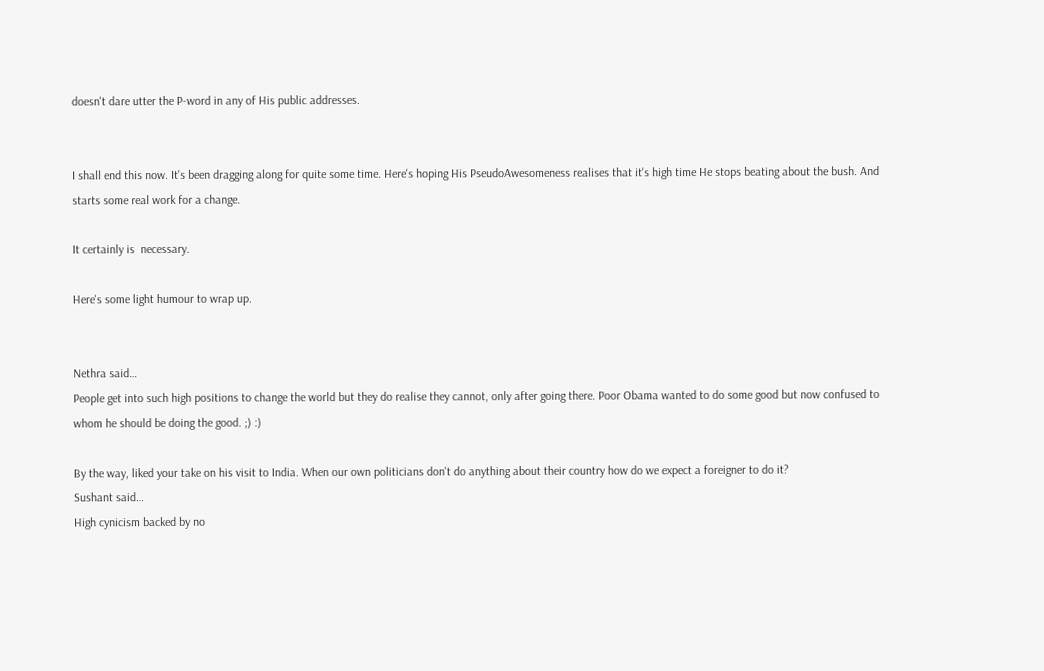doesn't dare utter the P-word in any of His public addresses.


I shall end this now. It's been dragging along for quite some time. Here's hoping His PseudoAwesomeness realises that it's high time He stops beating about the bush. And starts some real work for a change.

It certainly is  necessary.

Here's some light humour to wrap up.


Nethra said…
People get into such high positions to change the world but they do realise they cannot, only after going there. Poor Obama wanted to do some good but now confused to whom he should be doing the good. ;) :)

By the way, liked your take on his visit to India. When our own politicians don't do anything about their country how do we expect a foreigner to do it?
Sushant said…
High cynicism backed by no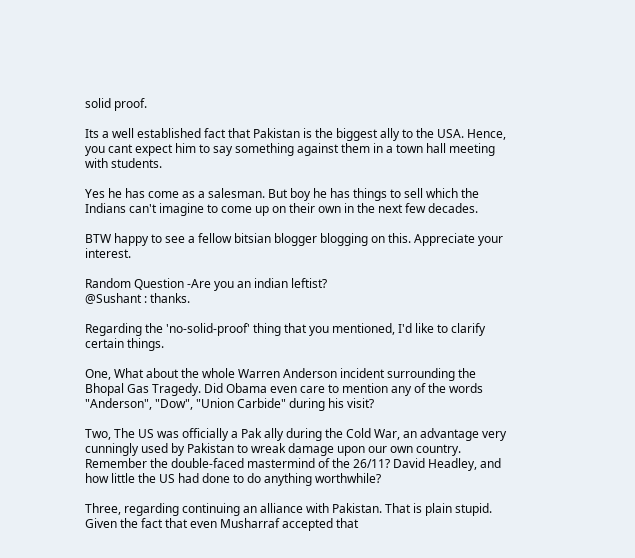solid proof.

Its a well established fact that Pakistan is the biggest ally to the USA. Hence, you cant expect him to say something against them in a town hall meeting with students.

Yes he has come as a salesman. But boy he has things to sell which the Indians can't imagine to come up on their own in the next few decades.

BTW happy to see a fellow bitsian blogger blogging on this. Appreciate your interest.

Random Question -Are you an indian leftist?
@Sushant : thanks.

Regarding the 'no-solid-proof' thing that you mentioned, I'd like to clarify certain things.

One, What about the whole Warren Anderson incident surrounding the Bhopal Gas Tragedy. Did Obama even care to mention any of the words "Anderson", "Dow", "Union Carbide" during his visit?

Two, The US was officially a Pak ally during the Cold War, an advantage very cunningly used by Pakistan to wreak damage upon our own country. Remember the double-faced mastermind of the 26/11? David Headley, and how little the US had done to do anything worthwhile?

Three, regarding continuing an alliance with Pakistan. That is plain stupid. Given the fact that even Musharraf accepted that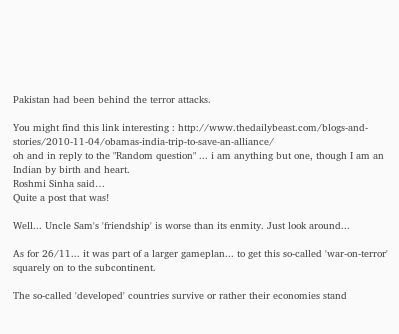Pakistan had been behind the terror attacks.

You might find this link interesting : http://www.thedailybeast.com/blogs-and-stories/2010-11-04/obamas-india-trip-to-save-an-alliance/
oh and in reply to the "Random question" ... i am anything but one, though I am an Indian by birth and heart.
Roshmi Sinha said…
Quite a post that was!

Well... Uncle Sam's 'friendship' is worse than its enmity. Just look around...

As for 26/11... it was part of a larger gameplan... to get this so-called 'war-on-terror' squarely on to the subcontinent.

The so-called 'developed' countries survive or rather their economies stand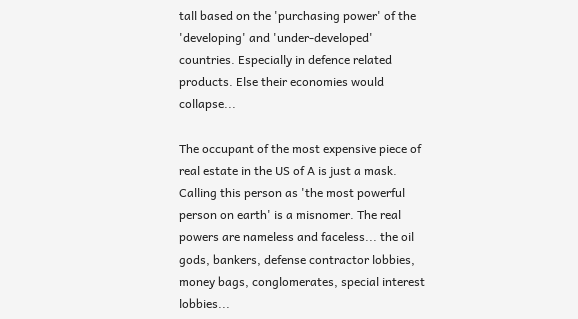tall based on the 'purchasing power' of the 'developing' and 'under-developed' countries. Especially in defence related products. Else their economies would collapse...

The occupant of the most expensive piece of real estate in the US of A is just a mask. Calling this person as 'the most powerful person on earth' is a misnomer. The real powers are nameless and faceless... the oil gods, bankers, defense contractor lobbies, money bags, conglomerates, special interest lobbies...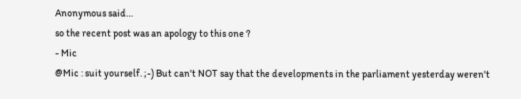Anonymous said…
so the recent post was an apology to this one ?
- Mic
@Mic : suit yourself. ;-) But can't NOT say that the developments in the parliament yesterday weren't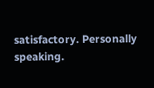satisfactory. Personally speaking.